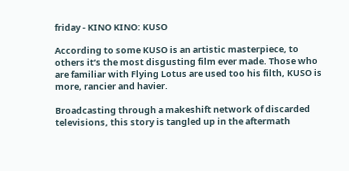friday - KINO KINO: KUSO

According to some KUSO is an artistic masterpiece, to others it’s the most disgusting film ever made. Those who are familiar with Flying Lotus are used too his filth, KUSO is more, rancier and havier.

Broadcasting through a makeshift network of discarded televisions, this story is tangled up in the aftermath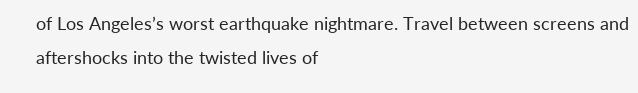of Los Angeles’s worst earthquake nightmare. Travel between screens and aftershocks into the twisted lives of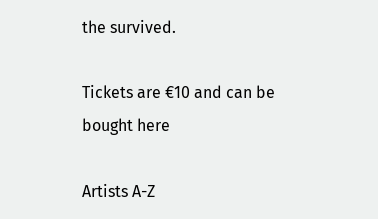the survived.

Tickets are €10 and can be bought here

Artists A-Z